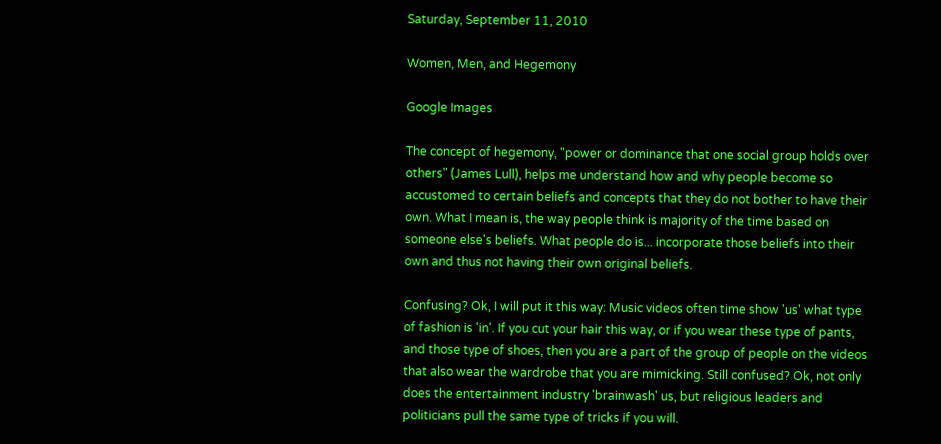Saturday, September 11, 2010

Women, Men, and Hegemony

Google Images

The concept of hegemony, "power or dominance that one social group holds over others" (James Lull), helps me understand how and why people become so accustomed to certain beliefs and concepts that they do not bother to have their own. What I mean is, the way people think is majority of the time based on someone else's beliefs. What people do is... incorporate those beliefs into their own and thus not having their own original beliefs.

Confusing? Ok, I will put it this way: Music videos often time show 'us' what type of fashion is 'in'. If you cut your hair this way, or if you wear these type of pants, and those type of shoes, then you are a part of the group of people on the videos that also wear the wardrobe that you are mimicking. Still confused? Ok, not only does the entertainment industry 'brainwash' us, but religious leaders and politicians pull the same type of tricks if you will.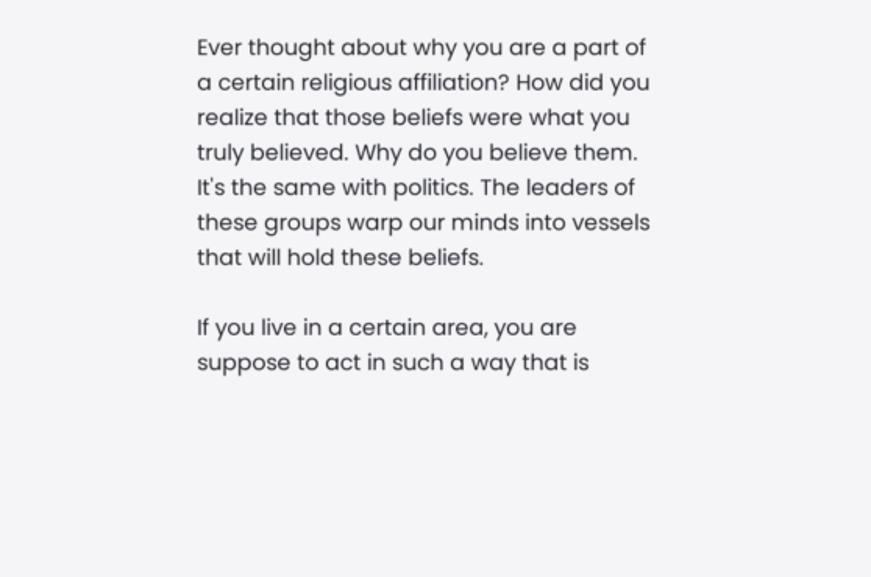Ever thought about why you are a part of a certain religious affiliation? How did you realize that those beliefs were what you truly believed. Why do you believe them. It's the same with politics. The leaders of these groups warp our minds into vessels that will hold these beliefs.

If you live in a certain area, you are suppose to act in such a way that is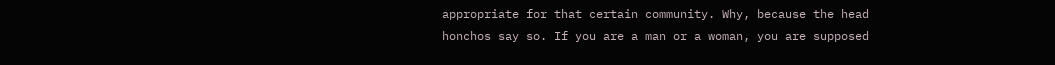appropriate for that certain community. Why, because the head honchos say so. If you are a man or a woman, you are supposed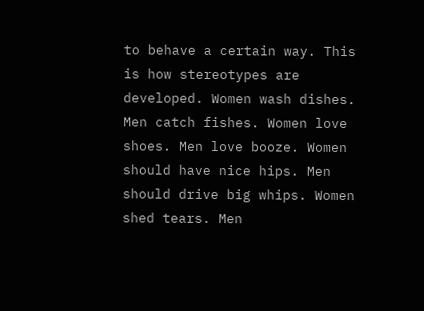to behave a certain way. This is how stereotypes are developed. Women wash dishes. Men catch fishes. Women love shoes. Men love booze. Women should have nice hips. Men should drive big whips. Women shed tears. Men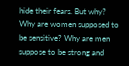hide their fears. But why? Why are women supposed to be sensitive? Why are men suppose to be strong and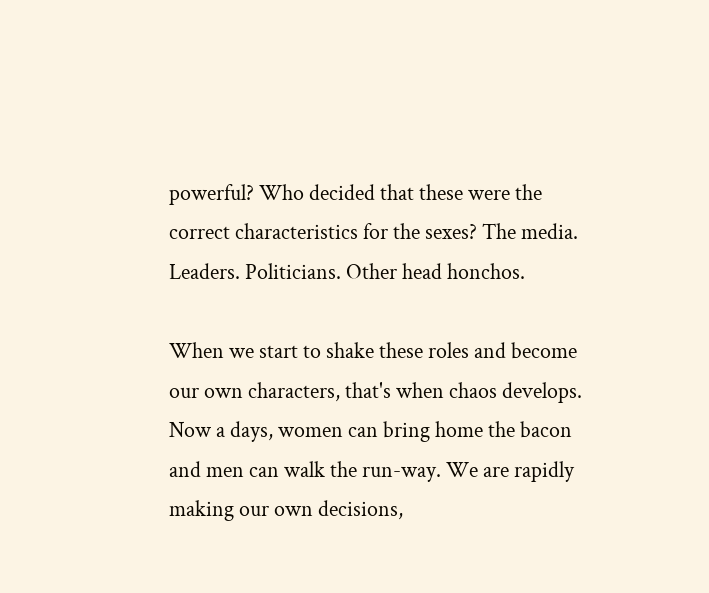powerful? Who decided that these were the correct characteristics for the sexes? The media. Leaders. Politicians. Other head honchos.

When we start to shake these roles and become our own characters, that's when chaos develops. Now a days, women can bring home the bacon and men can walk the run-way. We are rapidly  making our own decisions,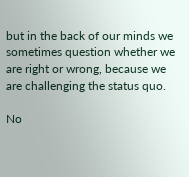but in the back of our minds we sometimes question whether we are right or wrong, because we are challenging the status quo.

No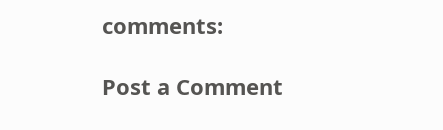comments:

Post a Comment